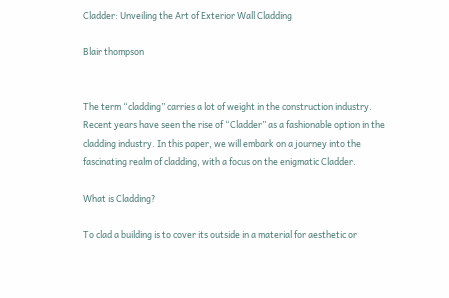Cladder: Unveiling the Art of Exterior Wall Cladding

Blair thompson


The term “cladding” carries a lot of weight in the construction industry. Recent years have seen the rise of “Cladder” as a fashionable option in the cladding industry. In this paper, we will embark on a journey into the fascinating realm of cladding, with a focus on the enigmatic Cladder.

What is Cladding?

To clad a building is to cover its outside in a material for aesthetic or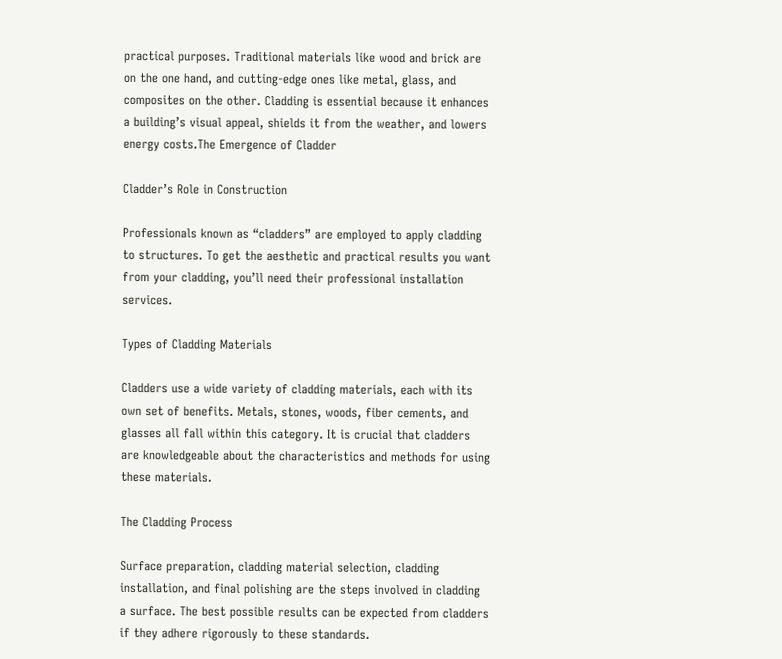practical purposes. Traditional materials like wood and brick are on the one hand, and cutting-edge ones like metal, glass, and composites on the other. Cladding is essential because it enhances a building’s visual appeal, shields it from the weather, and lowers energy costs.The Emergence of Cladder

Cladder’s Role in Construction

Professionals known as “cladders” are employed to apply cladding to structures. To get the aesthetic and practical results you want from your cladding, you’ll need their professional installation services.

Types of Cladding Materials

Cladders use a wide variety of cladding materials, each with its own set of benefits. Metals, stones, woods, fiber cements, and glasses all fall within this category. It is crucial that cladders are knowledgeable about the characteristics and methods for using these materials.

The Cladding Process

Surface preparation, cladding material selection, cladding installation, and final polishing are the steps involved in cladding a surface. The best possible results can be expected from cladders if they adhere rigorously to these standards.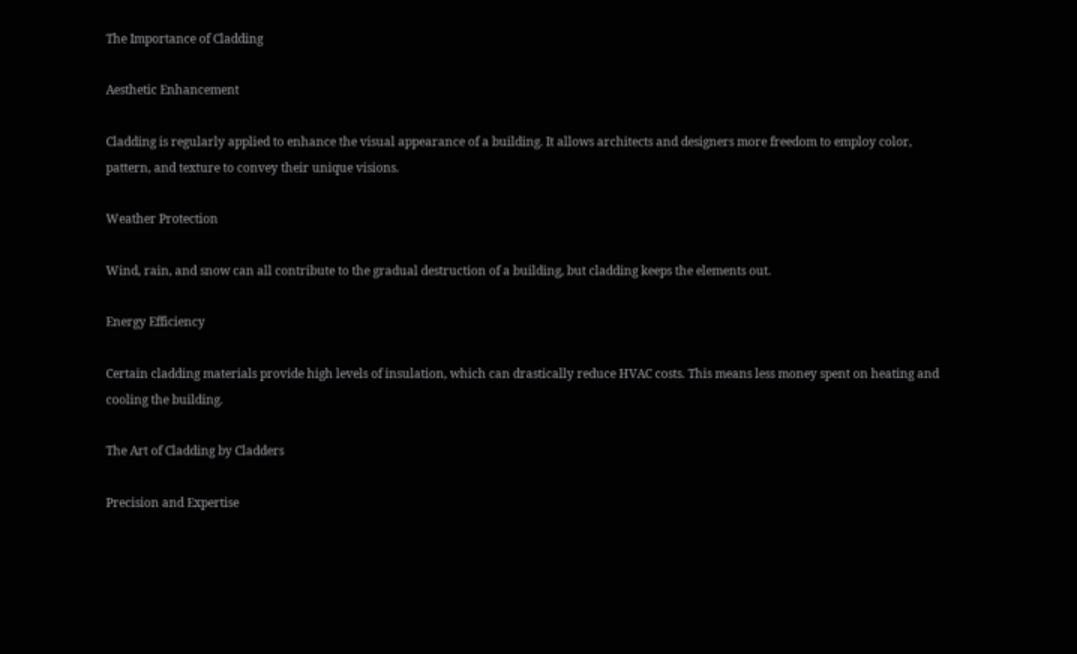The Importance of Cladding

Aesthetic Enhancement

Cladding is regularly applied to enhance the visual appearance of a building. It allows architects and designers more freedom to employ color, pattern, and texture to convey their unique visions.

Weather Protection

Wind, rain, and snow can all contribute to the gradual destruction of a building, but cladding keeps the elements out.

Energy Efficiency

Certain cladding materials provide high levels of insulation, which can drastically reduce HVAC costs. This means less money spent on heating and cooling the building.

The Art of Cladding by Cladders

Precision and Expertise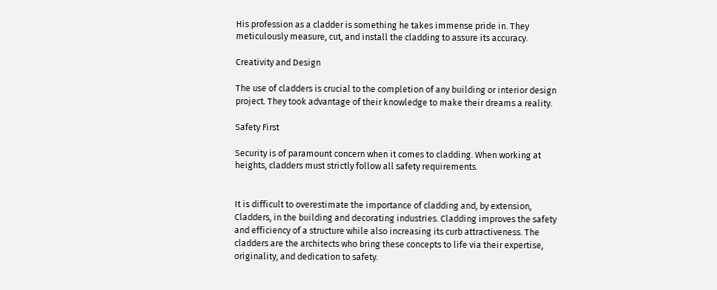His profession as a cladder is something he takes immense pride in. They meticulously measure, cut, and install the cladding to assure its accuracy.

Creativity and Design

The use of cladders is crucial to the completion of any building or interior design project. They took advantage of their knowledge to make their dreams a reality.

Safety First

Security is of paramount concern when it comes to cladding. When working at heights, cladders must strictly follow all safety requirements.


It is difficult to overestimate the importance of cladding and, by extension, Cladders, in the building and decorating industries. Cladding improves the safety and efficiency of a structure while also increasing its curb attractiveness. The cladders are the architects who bring these concepts to life via their expertise, originality, and dedication to safety.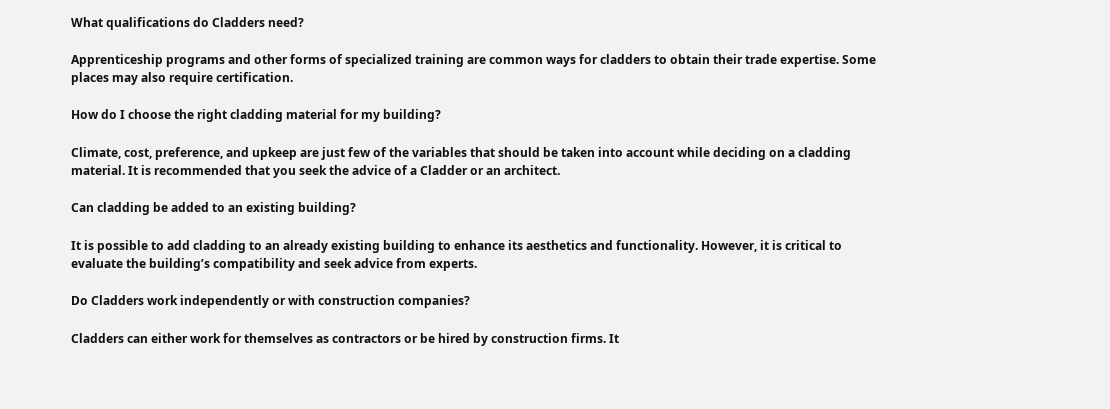What qualifications do Cladders need?

Apprenticeship programs and other forms of specialized training are common ways for cladders to obtain their trade expertise. Some places may also require certification.

How do I choose the right cladding material for my building?

Climate, cost, preference, and upkeep are just few of the variables that should be taken into account while deciding on a cladding material. It is recommended that you seek the advice of a Cladder or an architect.

Can cladding be added to an existing building?

It is possible to add cladding to an already existing building to enhance its aesthetics and functionality. However, it is critical to evaluate the building’s compatibility and seek advice from experts.

Do Cladders work independently or with construction companies?

Cladders can either work for themselves as contractors or be hired by construction firms. It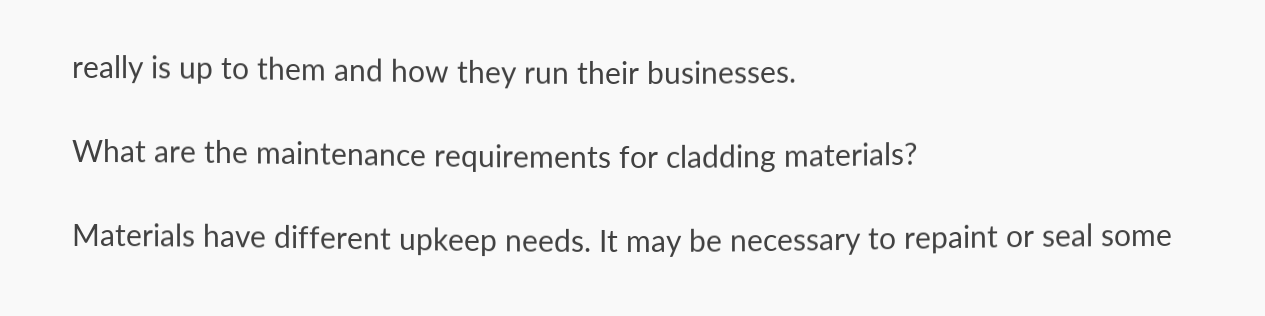really is up to them and how they run their businesses.

What are the maintenance requirements for cladding materials?

Materials have different upkeep needs. It may be necessary to repaint or seal some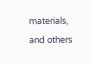materials, and others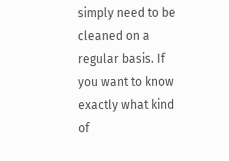simply need to be cleaned on a regular basis. If you want to know exactly what kind of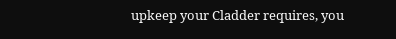upkeep your Cladder requires, you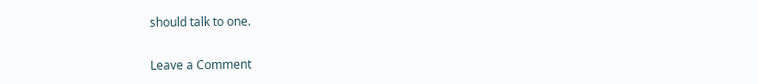should talk to one.

Leave a Comment